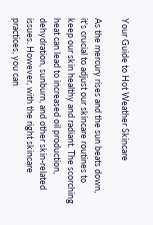Your Guide to Hot Weather Skincare

As the mercury rises and the sun beats down, it's crucial to adjust our skincare routines to keep our skin healthy and radiant. The scorching heat can lead to increased oil production, dehydration, sunburn, and other skin-related issues. However, with the right skincare practices, you can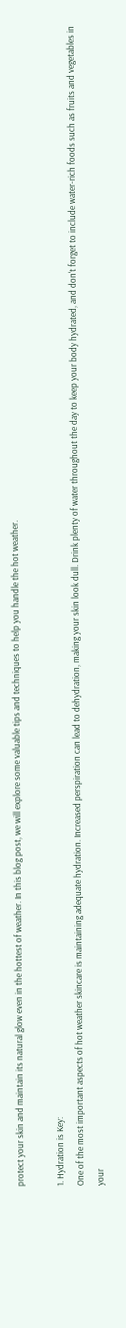protect your skin and maintain its natural glow even in the hottest of weather. In this blog post, we will explore some valuable tips and techniques to help you handle the hot weather.

1. Hydration is Key:
One of the most important aspects of hot weather skincare is maintaining adequate hydration. Increased perspiration can lead to dehydration, making your skin look dull. Drink plenty of water throughout the day to keep your body hydrated, and don't forget to include water-rich foods such as fruits and vegetables in your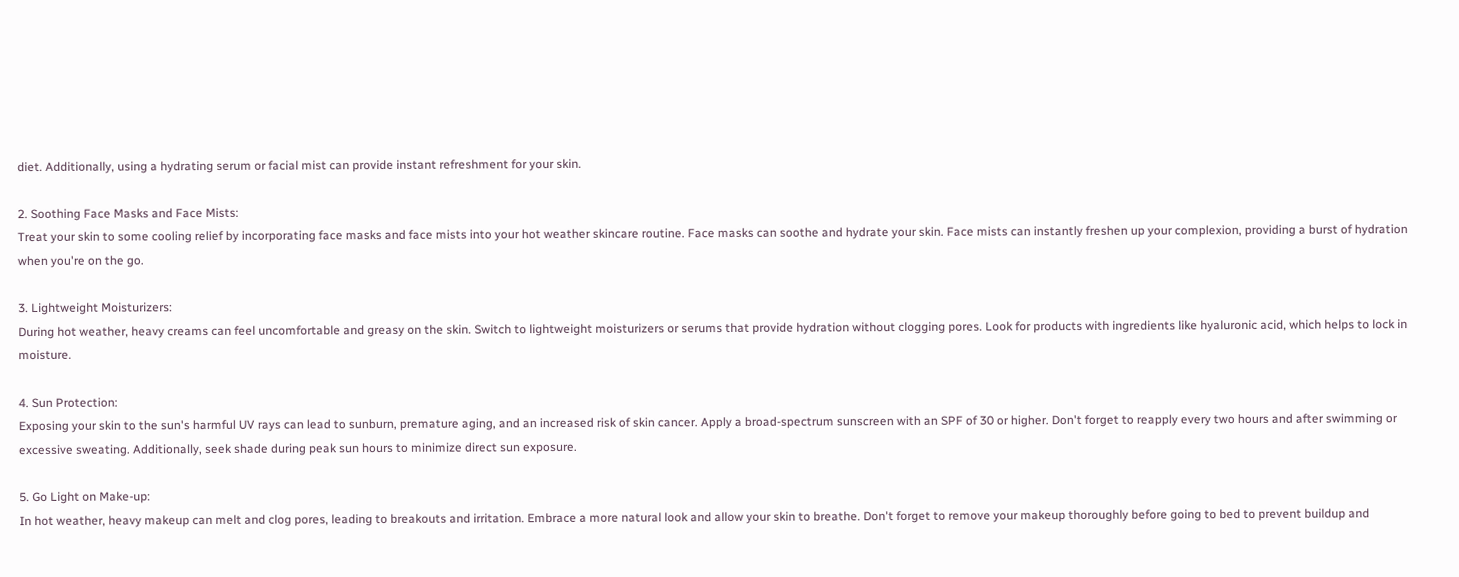diet. Additionally, using a hydrating serum or facial mist can provide instant refreshment for your skin.

2. Soothing Face Masks and Face Mists:
Treat your skin to some cooling relief by incorporating face masks and face mists into your hot weather skincare routine. Face masks can soothe and hydrate your skin. Face mists can instantly freshen up your complexion, providing a burst of hydration when you're on the go.

3. Lightweight Moisturizers:
During hot weather, heavy creams can feel uncomfortable and greasy on the skin. Switch to lightweight moisturizers or serums that provide hydration without clogging pores. Look for products with ingredients like hyaluronic acid, which helps to lock in moisture.

4. Sun Protection:
Exposing your skin to the sun's harmful UV rays can lead to sunburn, premature aging, and an increased risk of skin cancer. Apply a broad-spectrum sunscreen with an SPF of 30 or higher. Don't forget to reapply every two hours and after swimming or excessive sweating. Additionally, seek shade during peak sun hours to minimize direct sun exposure.

5. Go Light on Make-up:
In hot weather, heavy makeup can melt and clog pores, leading to breakouts and irritation. Embrace a more natural look and allow your skin to breathe. Don't forget to remove your makeup thoroughly before going to bed to prevent buildup and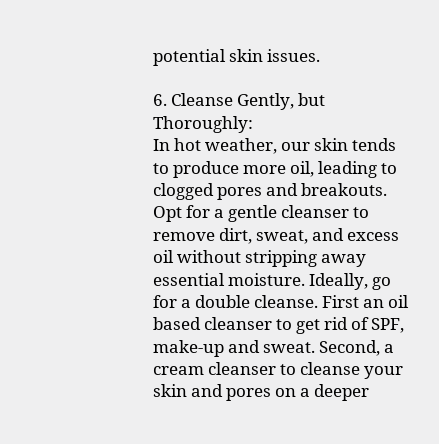potential skin issues.

6. Cleanse Gently, but Thoroughly:
In hot weather, our skin tends to produce more oil, leading to clogged pores and breakouts. Opt for a gentle cleanser to remove dirt, sweat, and excess oil without stripping away essential moisture. Ideally, go for a double cleanse. First an oil based cleanser to get rid of SPF, make-up and sweat. Second, a cream cleanser to cleanse your skin and pores on a deeper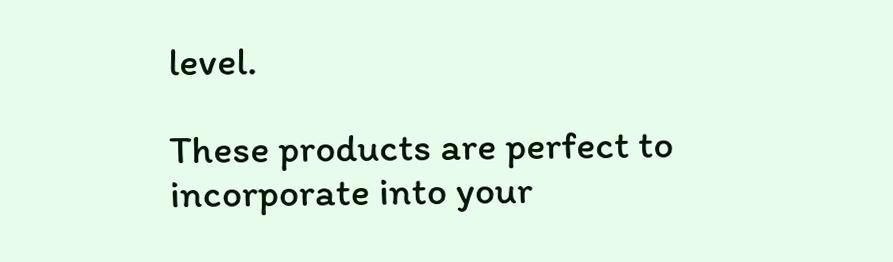level.

These products are perfect to incorporate into your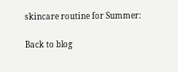skincare routine for Summer:

Back to blog